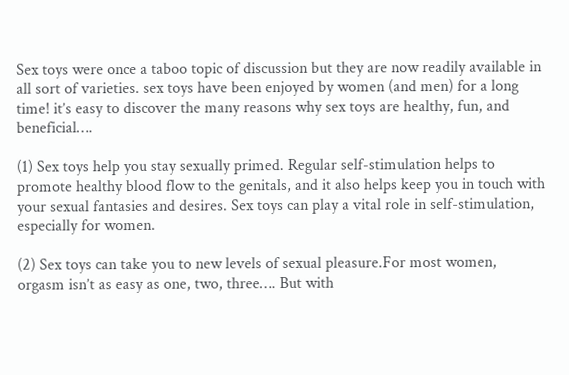Sex toys were once a taboo topic of discussion but they are now readily available in all sort of varieties. sex toys have been enjoyed by women (and men) for a long time! it’s easy to discover the many reasons why sex toys are healthy, fun, and beneficial….

(1) Sex toys help you stay sexually primed. Regular self-stimulation helps to promote healthy blood flow to the genitals, and it also helps keep you in touch with your sexual fantasies and desires. Sex toys can play a vital role in self-stimulation, especially for women.

(2) Sex toys can take you to new levels of sexual pleasure.For most women, orgasm isn’t as easy as one, two, three…. But with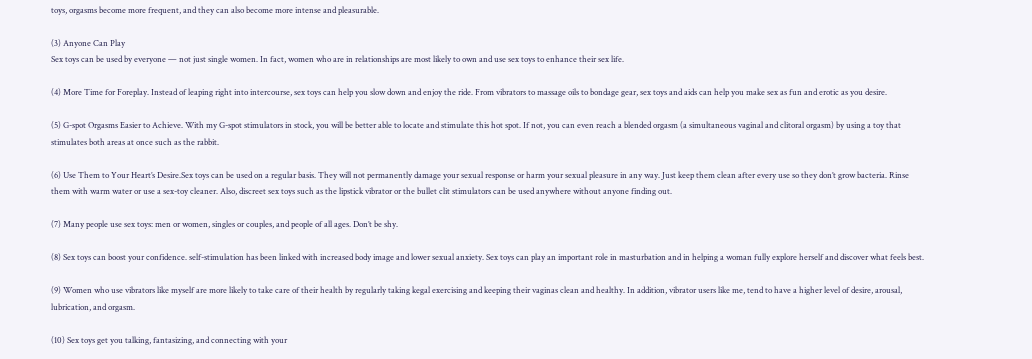toys, orgasms become more frequent, and they can also become more intense and pleasurable.

(3) Anyone Can Play
Sex toys can be used by everyone — not just single women. In fact, women who are in relationships are most likely to own and use sex toys to enhance their sex life.

(4) More Time for Foreplay. Instead of leaping right into intercourse, sex toys can help you slow down and enjoy the ride. From vibrators to massage oils to bondage gear, sex toys and aids can help you make sex as fun and erotic as you desire.

(5) G-spot Orgasms Easier to Achieve. With my G-spot stimulators in stock, you will be better able to locate and stimulate this hot spot. If not, you can even reach a blended orgasm (a simultaneous vaginal and clitoral orgasm) by using a toy that stimulates both areas at once such as the rabbit.

(6) Use Them to Your Heart’s Desire.Sex toys can be used on a regular basis. They will not permanently damage your sexual response or harm your sexual pleasure in any way. Just keep them clean after every use so they don’t grow bacteria. Rinse them with warm water or use a sex-toy cleaner. Also, discreet sex toys such as the lipstick vibrator or the bullet clit stimulators can be used anywhere without anyone finding out.

(7) Many people use sex toys: men or women, singles or couples, and people of all ages. Don’t be shy.

(8) Sex toys can boost your confidence. self-stimulation has been linked with increased body image and lower sexual anxiety. Sex toys can play an important role in masturbation and in helping a woman fully explore herself and discover what feels best.

(9) Women who use vibrators like myself are more likely to take care of their health by regularly taking kegal exercising and keeping their vaginas clean and healthy. In addition, vibrator users like me, tend to have a higher level of desire, arousal, lubrication, and orgasm.

(10) Sex toys get you talking, fantasizing, and connecting with your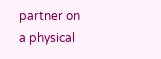partner on a physical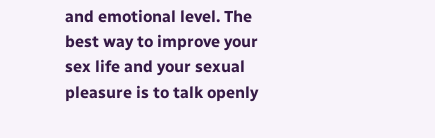and emotional level. The best way to improve your sex life and your sexual pleasure is to talk openly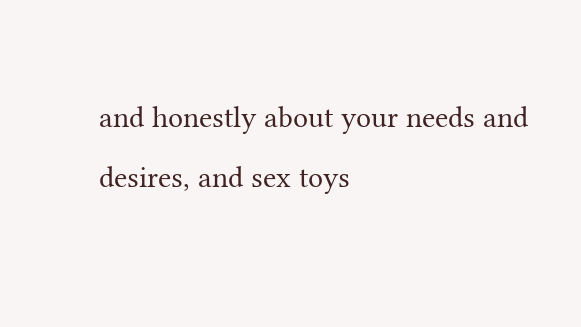and honestly about your needs and desires, and sex toys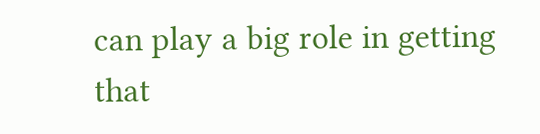can play a big role in getting that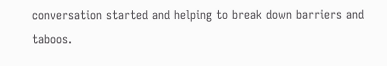conversation started and helping to break down barriers and taboos.